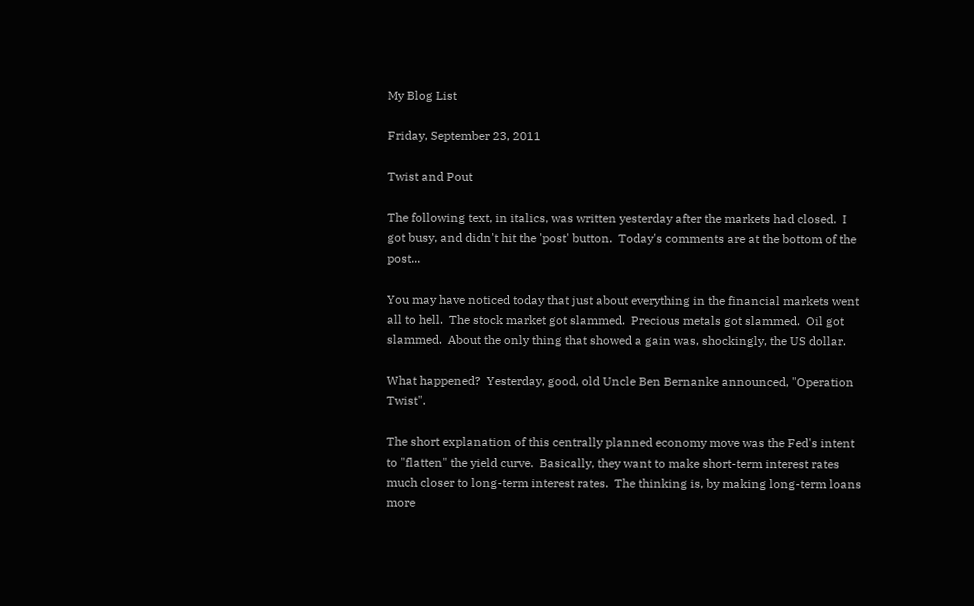My Blog List

Friday, September 23, 2011

Twist and Pout

The following text, in italics, was written yesterday after the markets had closed.  I got busy, and didn't hit the 'post' button.  Today's comments are at the bottom of the post...

You may have noticed today that just about everything in the financial markets went all to hell.  The stock market got slammed.  Precious metals got slammed.  Oil got slammed.  About the only thing that showed a gain was, shockingly, the US dollar.

What happened?  Yesterday, good, old Uncle Ben Bernanke announced, "Operation Twist".

The short explanation of this centrally planned economy move was the Fed's intent to "flatten" the yield curve.  Basically, they want to make short-term interest rates much closer to long-term interest rates.  The thinking is, by making long-term loans more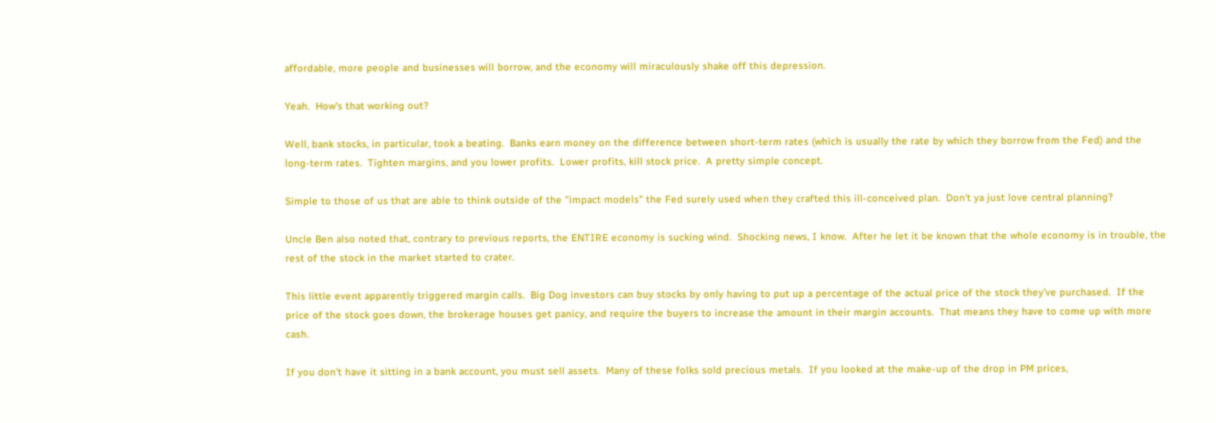affordable, more people and businesses will borrow, and the economy will miraculously shake off this depression.

Yeah.  How's that working out?

Well, bank stocks, in particular, took a beating.  Banks earn money on the difference between short-term rates (which is usually the rate by which they borrow from the Fed) and the long-term rates.  Tighten margins, and you lower profits.  Lower profits, kill stock price.  A pretty simple concept.

Simple to those of us that are able to think outside of the "impact models" the Fed surely used when they crafted this ill-conceived plan.  Don't ya just love central planning?

Uncle Ben also noted that, contrary to previous reports, the ENTIRE economy is sucking wind.  Shocking news, I know.  After he let it be known that the whole economy is in trouble, the rest of the stock in the market started to crater.

This little event apparently triggered margin calls.  Big Dog investors can buy stocks by only having to put up a percentage of the actual price of the stock they've purchased.  If the price of the stock goes down, the brokerage houses get panicy, and require the buyers to increase the amount in their margin accounts.  That means they have to come up with more cash.

If you don't have it sitting in a bank account, you must sell assets.  Many of these folks sold precious metals.  If you looked at the make-up of the drop in PM prices,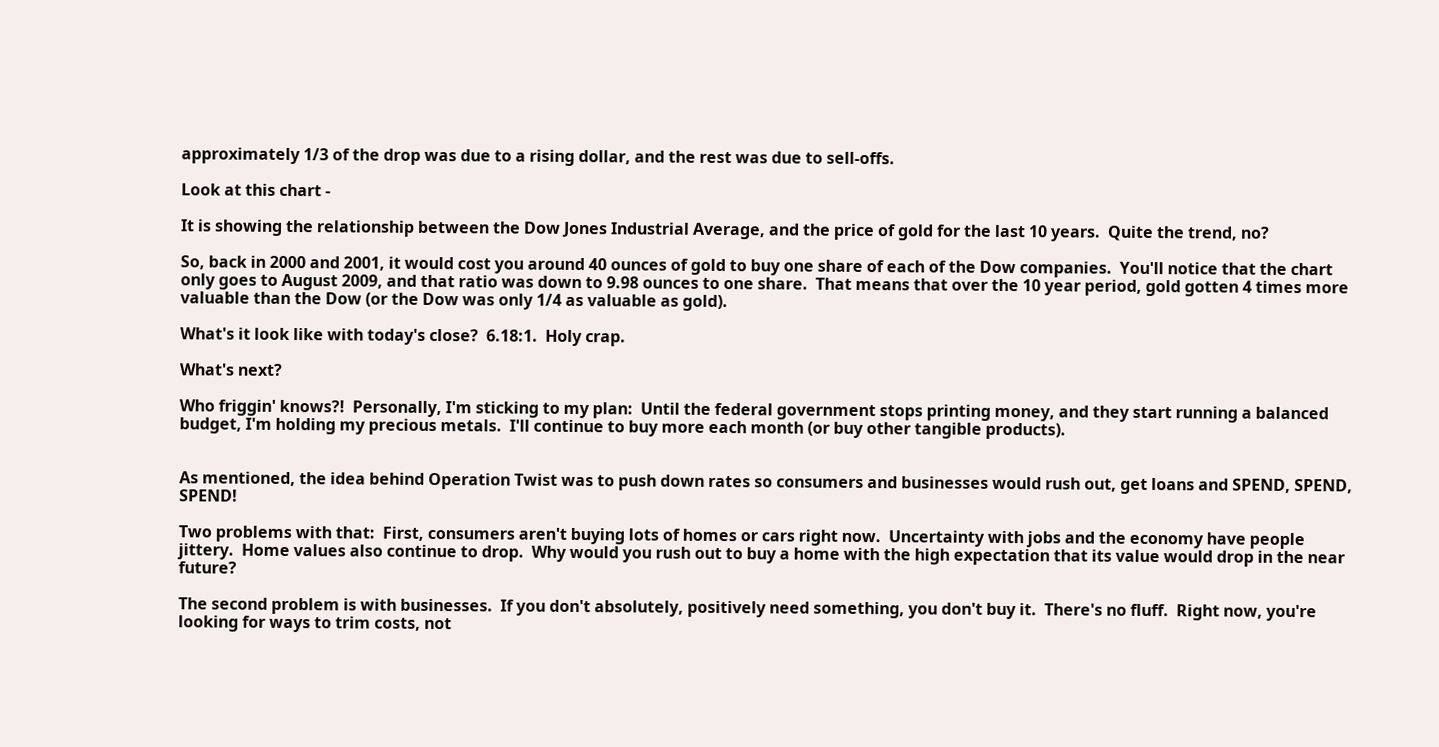approximately 1/3 of the drop was due to a rising dollar, and the rest was due to sell-offs.

Look at this chart -

It is showing the relationship between the Dow Jones Industrial Average, and the price of gold for the last 10 years.  Quite the trend, no?

So, back in 2000 and 2001, it would cost you around 40 ounces of gold to buy one share of each of the Dow companies.  You'll notice that the chart only goes to August 2009, and that ratio was down to 9.98 ounces to one share.  That means that over the 10 year period, gold gotten 4 times more valuable than the Dow (or the Dow was only 1/4 as valuable as gold).

What's it look like with today's close?  6.18:1.  Holy crap.

What's next?

Who friggin' knows?!  Personally, I'm sticking to my plan:  Until the federal government stops printing money, and they start running a balanced budget, I'm holding my precious metals.  I'll continue to buy more each month (or buy other tangible products).


As mentioned, the idea behind Operation Twist was to push down rates so consumers and businesses would rush out, get loans and SPEND, SPEND, SPEND!

Two problems with that:  First, consumers aren't buying lots of homes or cars right now.  Uncertainty with jobs and the economy have people jittery.  Home values also continue to drop.  Why would you rush out to buy a home with the high expectation that its value would drop in the near future?

The second problem is with businesses.  If you don't absolutely, positively need something, you don't buy it.  There's no fluff.  Right now, you're looking for ways to trim costs, not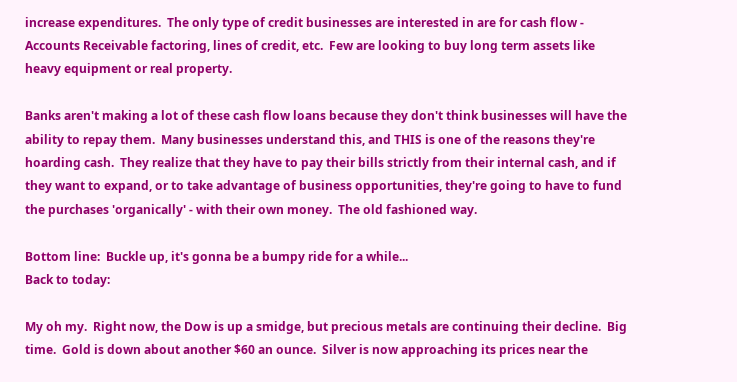increase expenditures.  The only type of credit businesses are interested in are for cash flow - Accounts Receivable factoring, lines of credit, etc.  Few are looking to buy long term assets like heavy equipment or real property.

Banks aren't making a lot of these cash flow loans because they don't think businesses will have the ability to repay them.  Many businesses understand this, and THIS is one of the reasons they're hoarding cash.  They realize that they have to pay their bills strictly from their internal cash, and if they want to expand, or to take advantage of business opportunities, they're going to have to fund the purchases 'organically' - with their own money.  The old fashioned way.

Bottom line:  Buckle up, it's gonna be a bumpy ride for a while...
Back to today:

My oh my.  Right now, the Dow is up a smidge, but precious metals are continuing their decline.  Big time.  Gold is down about another $60 an ounce.  Silver is now approaching its prices near the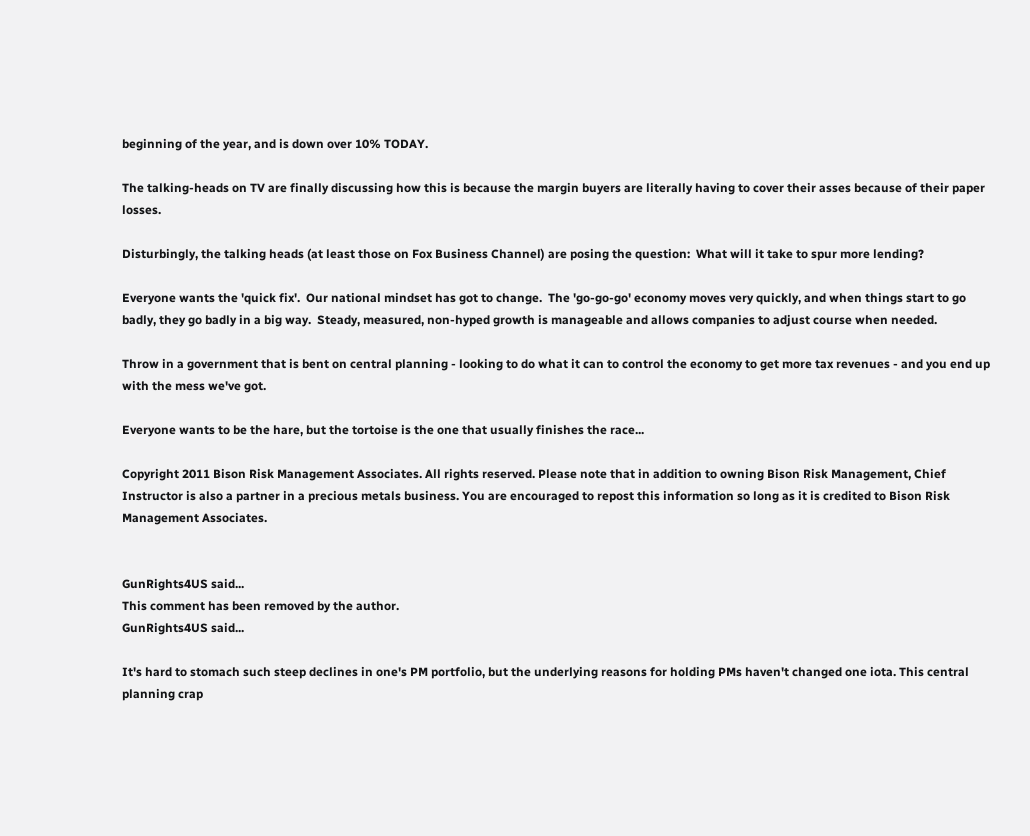beginning of the year, and is down over 10% TODAY.

The talking-heads on TV are finally discussing how this is because the margin buyers are literally having to cover their asses because of their paper losses.

Disturbingly, the talking heads (at least those on Fox Business Channel) are posing the question:  What will it take to spur more lending?

Everyone wants the 'quick fix'.  Our national mindset has got to change.  The 'go-go-go' economy moves very quickly, and when things start to go badly, they go badly in a big way.  Steady, measured, non-hyped growth is manageable and allows companies to adjust course when needed.

Throw in a government that is bent on central planning - looking to do what it can to control the economy to get more tax revenues - and you end up with the mess we've got.

Everyone wants to be the hare, but the tortoise is the one that usually finishes the race...

Copyright 2011 Bison Risk Management Associates. All rights reserved. Please note that in addition to owning Bison Risk Management, Chief Instructor is also a partner in a precious metals business. You are encouraged to repost this information so long as it is credited to Bison Risk Management Associates.


GunRights4US said...
This comment has been removed by the author.
GunRights4US said...

It's hard to stomach such steep declines in one's PM portfolio, but the underlying reasons for holding PMs haven't changed one iota. This central planning crap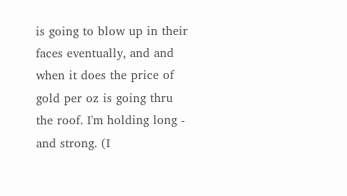is going to blow up in their faces eventually, and and when it does the price of gold per oz is going thru the roof. I'm holding long - and strong. (I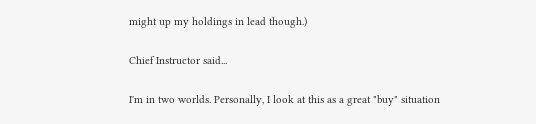might up my holdings in lead though.)

Chief Instructor said...

I'm in two worlds. Personally, I look at this as a great "buy" situation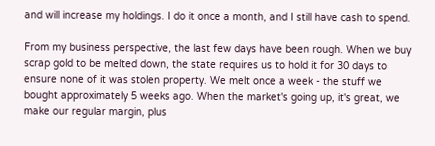and will increase my holdings. I do it once a month, and I still have cash to spend.

From my business perspective, the last few days have been rough. When we buy scrap gold to be melted down, the state requires us to hold it for 30 days to ensure none of it was stolen property. We melt once a week - the stuff we bought approximately 5 weeks ago. When the market's going up, it's great, we make our regular margin, plus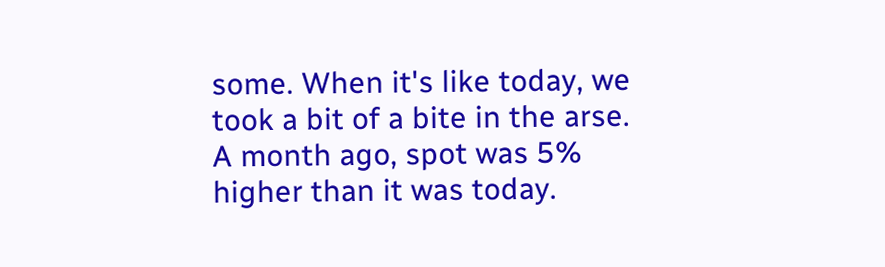some. When it's like today, we took a bit of a bite in the arse. A month ago, spot was 5% higher than it was today.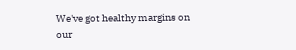We've got healthy margins on our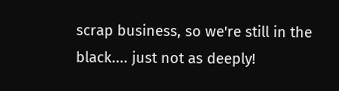scrap business, so we're still in the black.... just not as deeply!